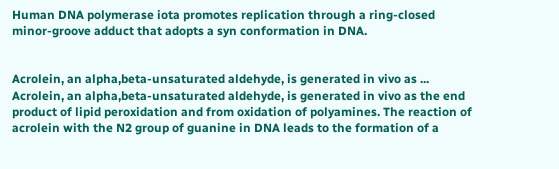Human DNA polymerase iota promotes replication through a ring-closed minor-groove adduct that adopts a syn conformation in DNA.


Acrolein, an alpha,beta-unsaturated aldehyde, is generated in vivo as ...
Acrolein, an alpha,beta-unsaturated aldehyde, is generated in vivo as the end product of lipid peroxidation and from oxidation of polyamines. The reaction of acrolein with the N2 group of guanine in DNA leads to the formation of a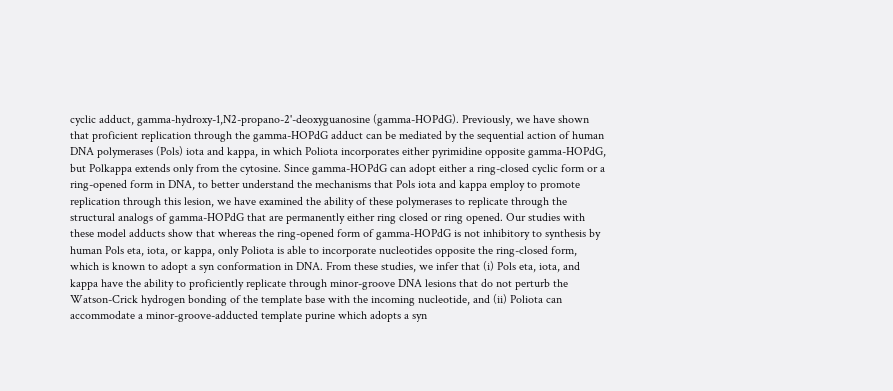cyclic adduct, gamma-hydroxy-1,N2-propano-2'-deoxyguanosine (gamma-HOPdG). Previously, we have shown that proficient replication through the gamma-HOPdG adduct can be mediated by the sequential action of human DNA polymerases (Pols) iota and kappa, in which Poliota incorporates either pyrimidine opposite gamma-HOPdG, but Polkappa extends only from the cytosine. Since gamma-HOPdG can adopt either a ring-closed cyclic form or a ring-opened form in DNA, to better understand the mechanisms that Pols iota and kappa employ to promote replication through this lesion, we have examined the ability of these polymerases to replicate through the structural analogs of gamma-HOPdG that are permanently either ring closed or ring opened. Our studies with these model adducts show that whereas the ring-opened form of gamma-HOPdG is not inhibitory to synthesis by human Pols eta, iota, or kappa, only Poliota is able to incorporate nucleotides opposite the ring-closed form, which is known to adopt a syn conformation in DNA. From these studies, we infer that (i) Pols eta, iota, and kappa have the ability to proficiently replicate through minor-groove DNA lesions that do not perturb the Watson-Crick hydrogen bonding of the template base with the incoming nucleotide, and (ii) Poliota can accommodate a minor-groove-adducted template purine which adopts a syn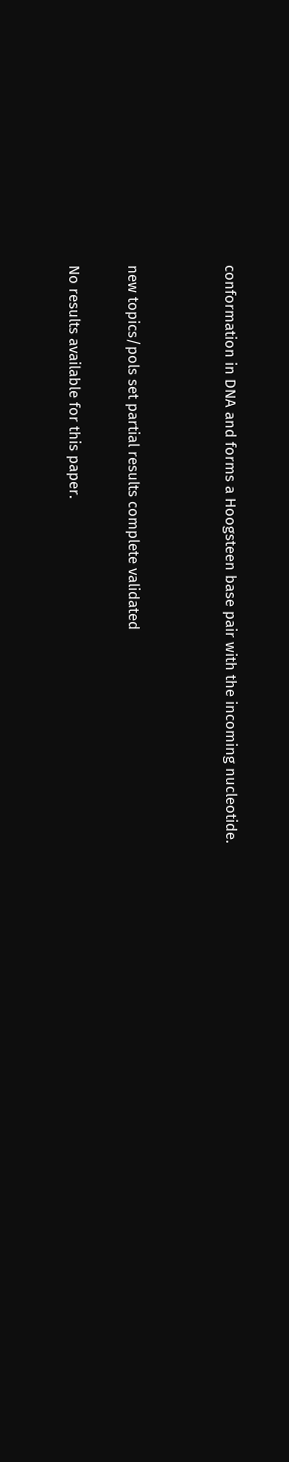conformation in DNA and forms a Hoogsteen base pair with the incoming nucleotide.




new topics/pols set partial results complete validated


No results available for this paper.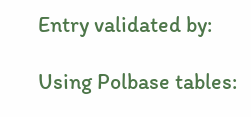Entry validated by:

Using Polbase tables: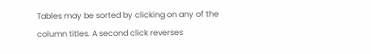Tables may be sorted by clicking on any of the column titles. A second click reverses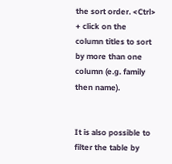the sort order. <Ctrl> + click on the column titles to sort by more than one column (e.g. family then name).


It is also possible to filter the table by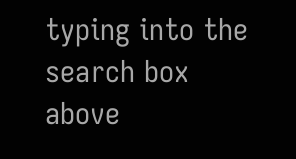typing into the search box above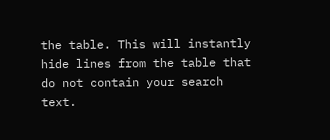the table. This will instantly hide lines from the table that do not contain your search text.